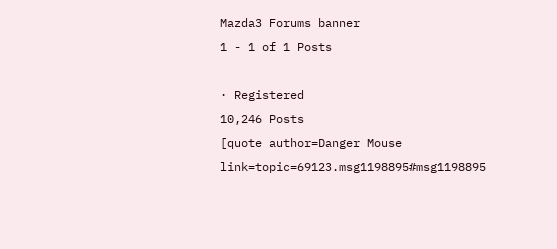Mazda3 Forums banner
1 - 1 of 1 Posts

· Registered
10,246 Posts
[quote author=Danger Mouse link=topic=69123.msg1198895#msg1198895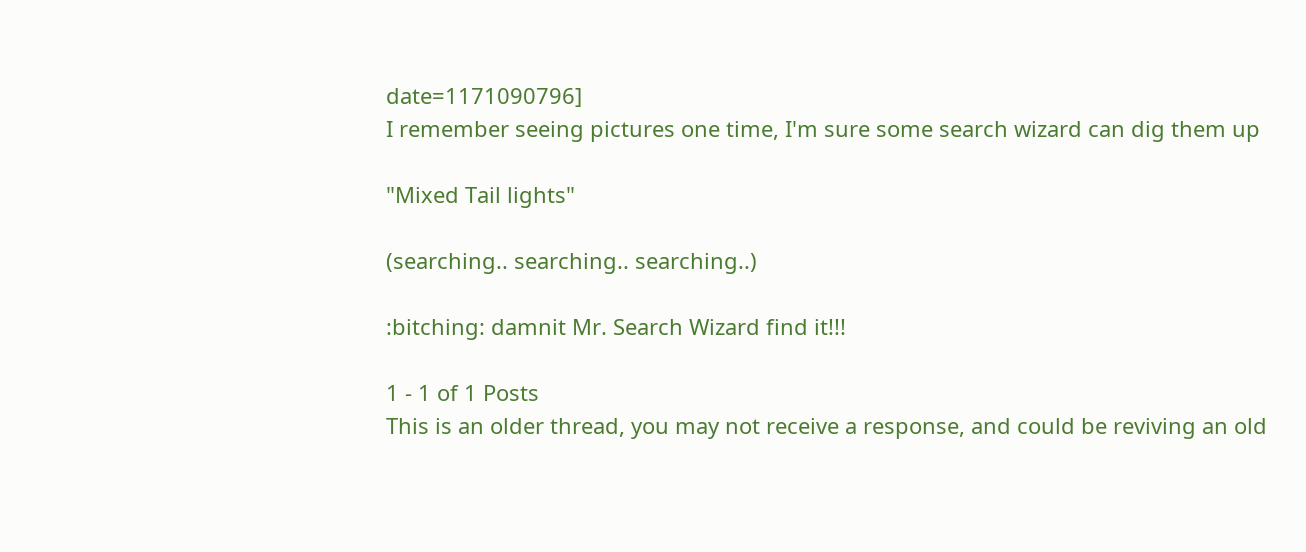date=1171090796]
I remember seeing pictures one time, I'm sure some search wizard can dig them up

"Mixed Tail lights"

(searching.. searching.. searching..)

:bitching: damnit Mr. Search Wizard find it!!!

1 - 1 of 1 Posts
This is an older thread, you may not receive a response, and could be reviving an old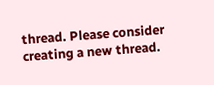thread. Please consider creating a new thread.